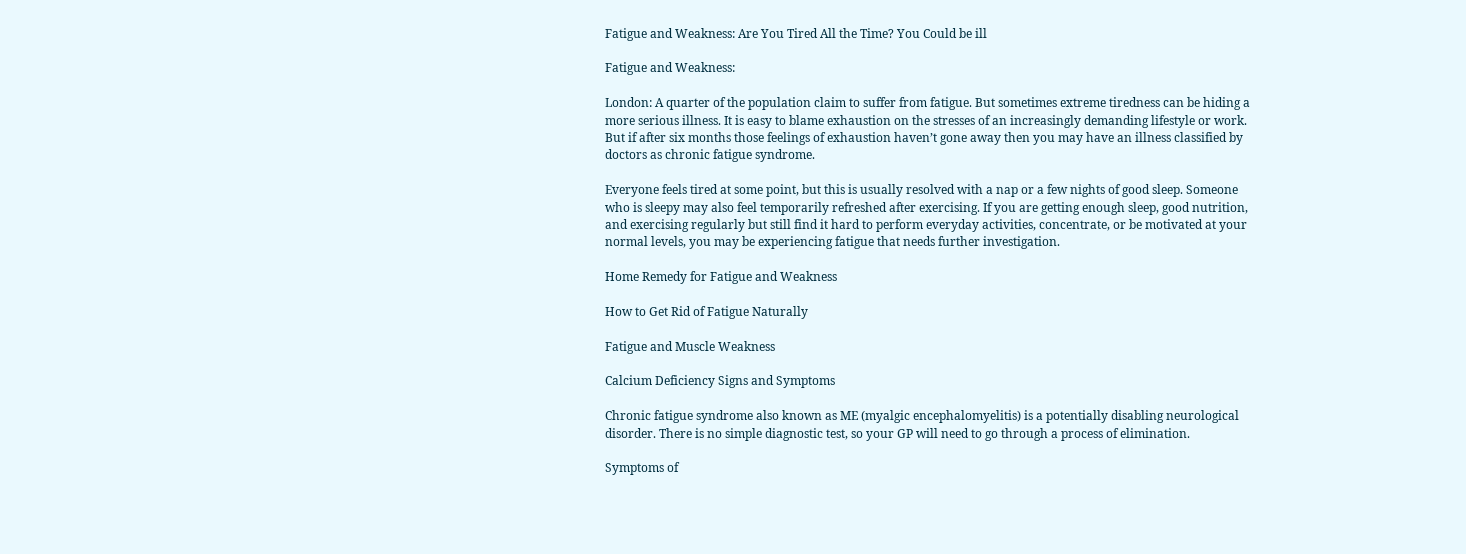Fatigue and Weakness: Are You Tired All the Time? You Could be ill

Fatigue and Weakness:

London: A quarter of the population claim to suffer from fatigue. But sometimes extreme tiredness can be hiding a more serious illness. It is easy to blame exhaustion on the stresses of an increasingly demanding lifestyle or work. But if after six months those feelings of exhaustion haven’t gone away then you may have an illness classified by doctors as chronic fatigue syndrome.

Everyone feels tired at some point, but this is usually resolved with a nap or a few nights of good sleep. Someone who is sleepy may also feel temporarily refreshed after exercising. If you are getting enough sleep, good nutrition, and exercising regularly but still find it hard to perform everyday activities, concentrate, or be motivated at your normal levels, you may be experiencing fatigue that needs further investigation.

Home Remedy for Fatigue and Weakness

How to Get Rid of Fatigue Naturally

Fatigue and Muscle Weakness

Calcium Deficiency Signs and Symptoms

Chronic fatigue syndrome also known as ME (myalgic encephalomyelitis) is a potentially disabling neurological disorder. There is no simple diagnostic test, so your GP will need to go through a process of elimination.

Symptoms of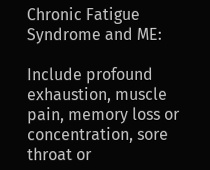Chronic Fatigue Syndrome and ME:

Include profound exhaustion, muscle pain, memory loss or concentration, sore throat or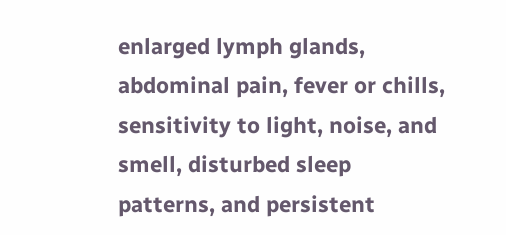enlarged lymph glands, abdominal pain, fever or chills, sensitivity to light, noise, and smell, disturbed sleep patterns, and persistent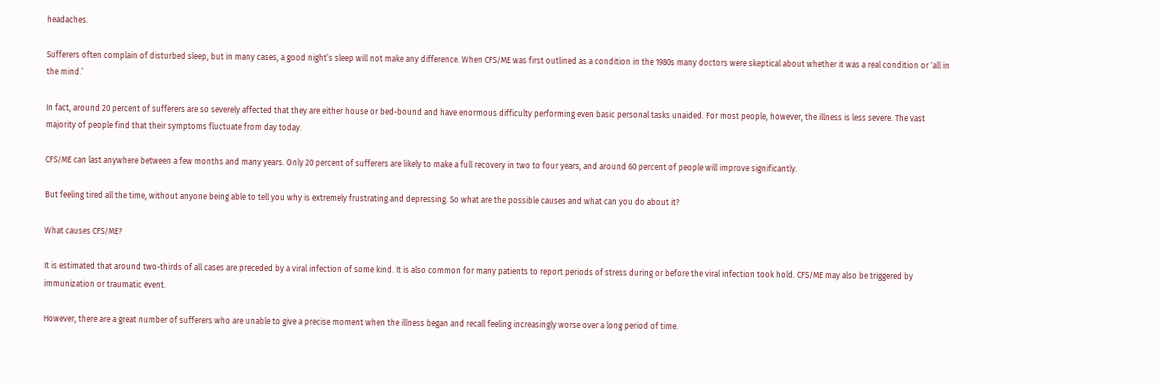headaches.

Sufferers often complain of disturbed sleep, but in many cases, a good night’s sleep will not make any difference. When CFS/ME was first outlined as a condition in the 1980s many doctors were skeptical about whether it was a real condition or ‘all in the mind.’

In fact, around 20 percent of sufferers are so severely affected that they are either house or bed-bound and have enormous difficulty performing even basic personal tasks unaided. For most people, however, the illness is less severe. The vast majority of people find that their symptoms fluctuate from day today.

CFS/ME can last anywhere between a few months and many years. Only 20 percent of sufferers are likely to make a full recovery in two to four years, and around 60 percent of people will improve significantly.

But feeling tired all the time, without anyone being able to tell you why is extremely frustrating and depressing. So what are the possible causes and what can you do about it?

What causes CFS/ME?

It is estimated that around two-thirds of all cases are preceded by a viral infection of some kind. It is also common for many patients to report periods of stress during or before the viral infection took hold. CFS/ME may also be triggered by immunization or traumatic event.

However, there are a great number of sufferers who are unable to give a precise moment when the illness began and recall feeling increasingly worse over a long period of time.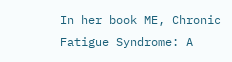In her book ME, Chronic Fatigue Syndrome: A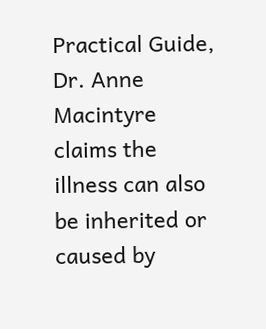Practical Guide, Dr. Anne Macintyre claims the illness can also be inherited or caused by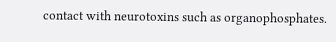contact with neurotoxins such as organophosphates.